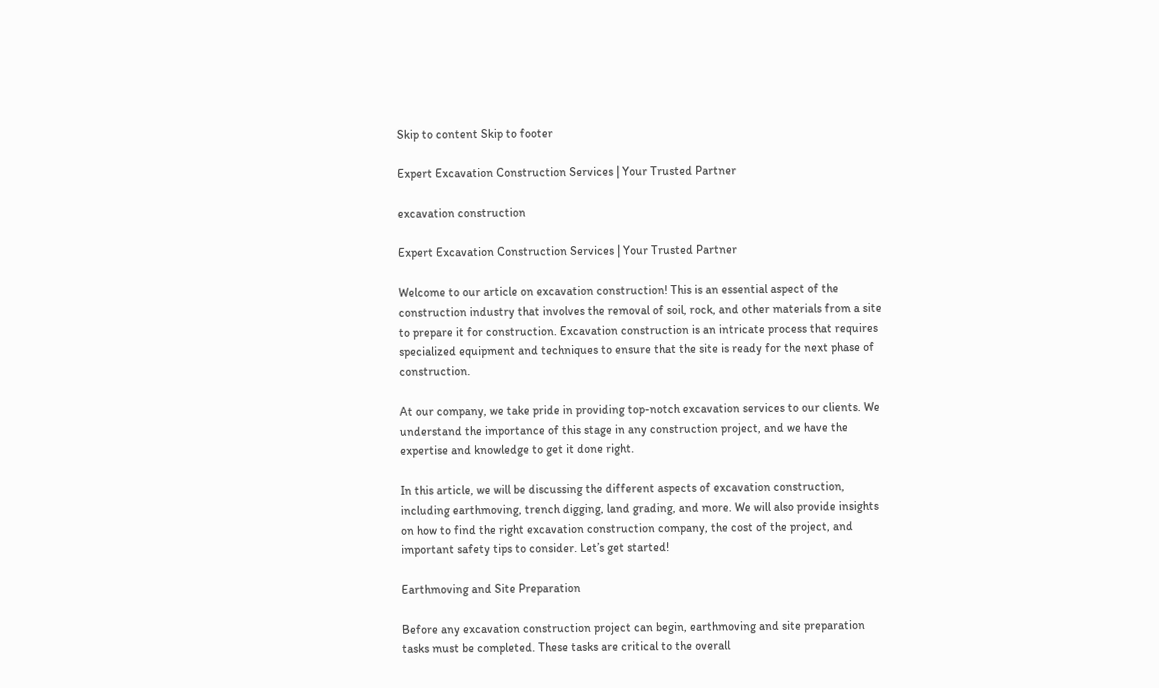Skip to content Skip to footer

Expert Excavation Construction Services | Your Trusted Partner

excavation construction

Expert Excavation Construction Services | Your Trusted Partner

Welcome to our article on excavation construction! This is an essential aspect of the construction industry that involves the removal of soil, rock, and other materials from a site to prepare it for construction. Excavation construction is an intricate process that requires specialized equipment and techniques to ensure that the site is ready for the next phase of construction.

At our company, we take pride in providing top-notch excavation services to our clients. We understand the importance of this stage in any construction project, and we have the expertise and knowledge to get it done right.

In this article, we will be discussing the different aspects of excavation construction, including earthmoving, trench digging, land grading, and more. We will also provide insights on how to find the right excavation construction company, the cost of the project, and important safety tips to consider. Let’s get started!

Earthmoving and Site Preparation

Before any excavation construction project can begin, earthmoving and site preparation tasks must be completed. These tasks are critical to the overall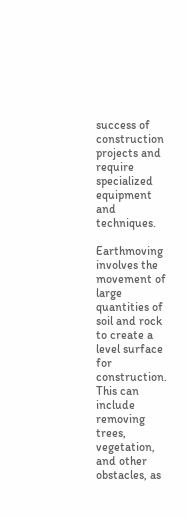success of construction projects and require specialized equipment and techniques.

Earthmoving involves the movement of large quantities of soil and rock to create a level surface for construction. This can include removing trees, vegetation, and other obstacles, as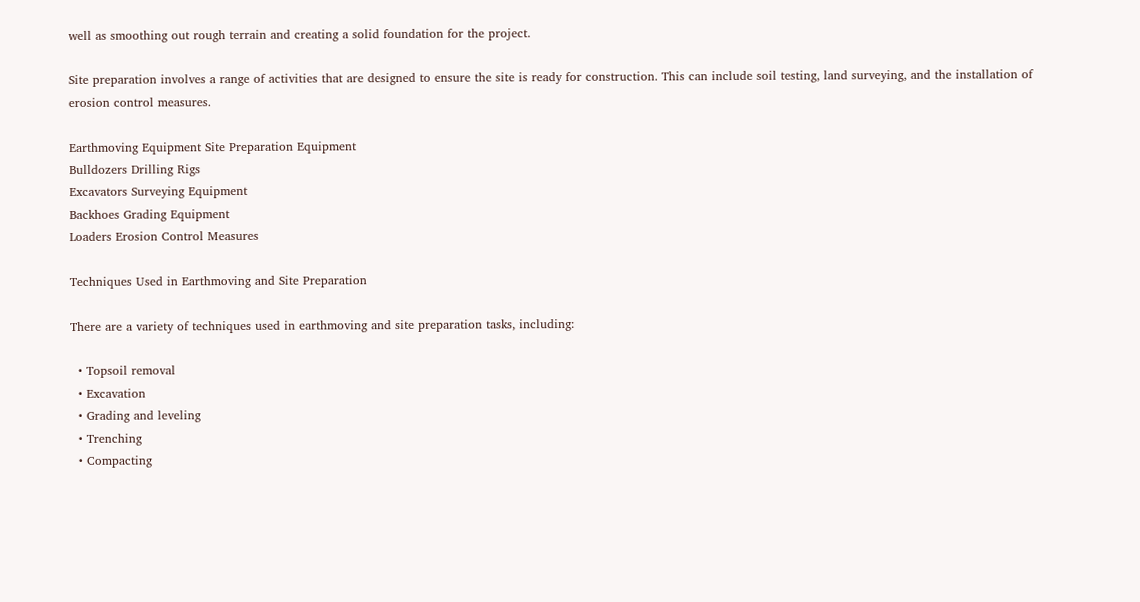well as smoothing out rough terrain and creating a solid foundation for the project.

Site preparation involves a range of activities that are designed to ensure the site is ready for construction. This can include soil testing, land surveying, and the installation of erosion control measures.

Earthmoving Equipment Site Preparation Equipment
Bulldozers Drilling Rigs
Excavators Surveying Equipment
Backhoes Grading Equipment
Loaders Erosion Control Measures

Techniques Used in Earthmoving and Site Preparation

There are a variety of techniques used in earthmoving and site preparation tasks, including:

  • Topsoil removal
  • Excavation
  • Grading and leveling
  • Trenching
  • Compacting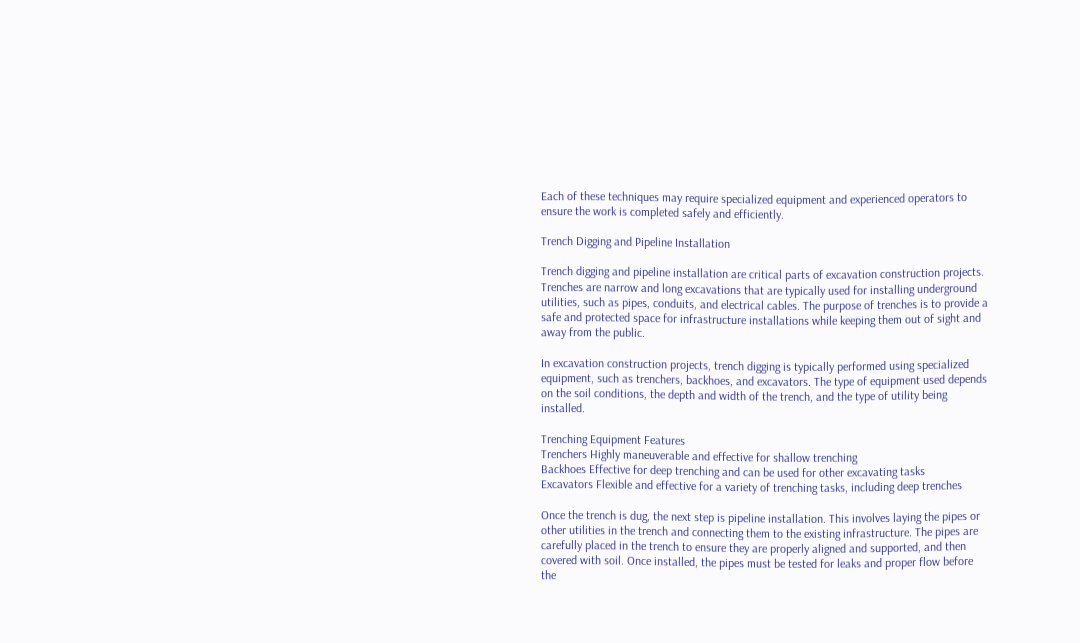Each of these techniques may require specialized equipment and experienced operators to ensure the work is completed safely and efficiently.

Trench Digging and Pipeline Installation

Trench digging and pipeline installation are critical parts of excavation construction projects. Trenches are narrow and long excavations that are typically used for installing underground utilities, such as pipes, conduits, and electrical cables. The purpose of trenches is to provide a safe and protected space for infrastructure installations while keeping them out of sight and away from the public.

In excavation construction projects, trench digging is typically performed using specialized equipment, such as trenchers, backhoes, and excavators. The type of equipment used depends on the soil conditions, the depth and width of the trench, and the type of utility being installed.

Trenching Equipment Features
Trenchers Highly maneuverable and effective for shallow trenching
Backhoes Effective for deep trenching and can be used for other excavating tasks
Excavators Flexible and effective for a variety of trenching tasks, including deep trenches

Once the trench is dug, the next step is pipeline installation. This involves laying the pipes or other utilities in the trench and connecting them to the existing infrastructure. The pipes are carefully placed in the trench to ensure they are properly aligned and supported, and then covered with soil. Once installed, the pipes must be tested for leaks and proper flow before the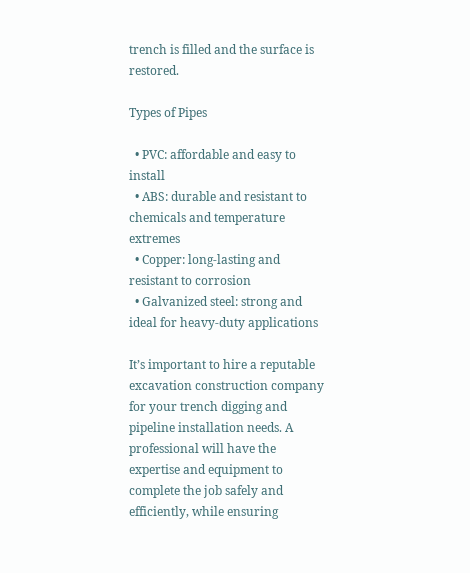trench is filled and the surface is restored.

Types of Pipes

  • PVC: affordable and easy to install
  • ABS: durable and resistant to chemicals and temperature extremes
  • Copper: long-lasting and resistant to corrosion
  • Galvanized steel: strong and ideal for heavy-duty applications

It’s important to hire a reputable excavation construction company for your trench digging and pipeline installation needs. A professional will have the expertise and equipment to complete the job safely and efficiently, while ensuring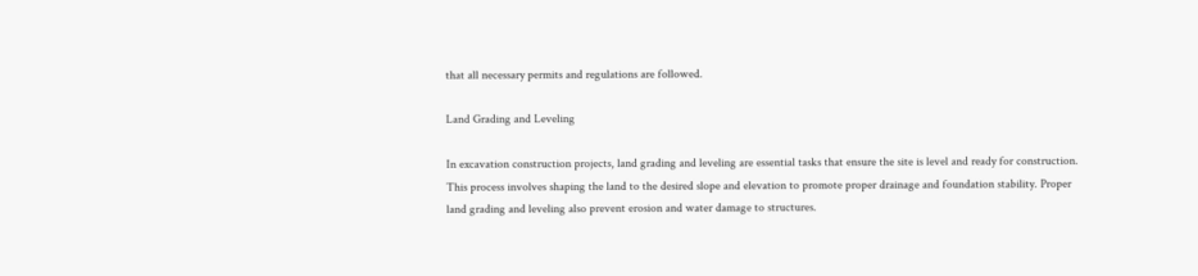that all necessary permits and regulations are followed.

Land Grading and Leveling

In excavation construction projects, land grading and leveling are essential tasks that ensure the site is level and ready for construction. This process involves shaping the land to the desired slope and elevation to promote proper drainage and foundation stability. Proper land grading and leveling also prevent erosion and water damage to structures.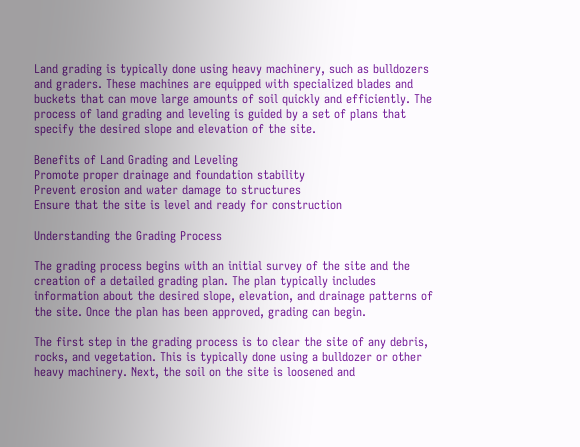Land grading is typically done using heavy machinery, such as bulldozers and graders. These machines are equipped with specialized blades and buckets that can move large amounts of soil quickly and efficiently. The process of land grading and leveling is guided by a set of plans that specify the desired slope and elevation of the site.

Benefits of Land Grading and Leveling
Promote proper drainage and foundation stability
Prevent erosion and water damage to structures
Ensure that the site is level and ready for construction

Understanding the Grading Process

The grading process begins with an initial survey of the site and the creation of a detailed grading plan. The plan typically includes information about the desired slope, elevation, and drainage patterns of the site. Once the plan has been approved, grading can begin.

The first step in the grading process is to clear the site of any debris, rocks, and vegetation. This is typically done using a bulldozer or other heavy machinery. Next, the soil on the site is loosened and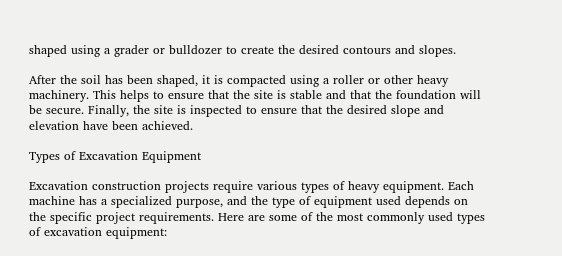shaped using a grader or bulldozer to create the desired contours and slopes.

After the soil has been shaped, it is compacted using a roller or other heavy machinery. This helps to ensure that the site is stable and that the foundation will be secure. Finally, the site is inspected to ensure that the desired slope and elevation have been achieved.

Types of Excavation Equipment

Excavation construction projects require various types of heavy equipment. Each machine has a specialized purpose, and the type of equipment used depends on the specific project requirements. Here are some of the most commonly used types of excavation equipment: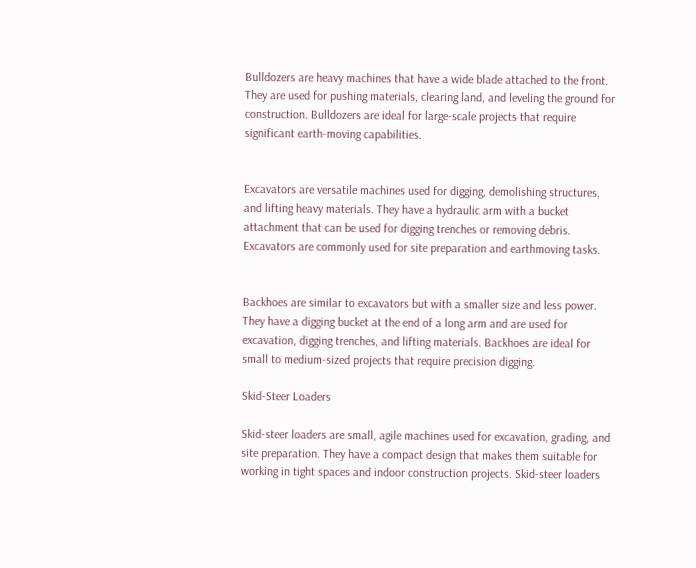Bulldozers are heavy machines that have a wide blade attached to the front. They are used for pushing materials, clearing land, and leveling the ground for construction. Bulldozers are ideal for large-scale projects that require significant earth-moving capabilities.


Excavators are versatile machines used for digging, demolishing structures, and lifting heavy materials. They have a hydraulic arm with a bucket attachment that can be used for digging trenches or removing debris. Excavators are commonly used for site preparation and earthmoving tasks.


Backhoes are similar to excavators but with a smaller size and less power. They have a digging bucket at the end of a long arm and are used for excavation, digging trenches, and lifting materials. Backhoes are ideal for small to medium-sized projects that require precision digging.

Skid-Steer Loaders

Skid-steer loaders are small, agile machines used for excavation, grading, and site preparation. They have a compact design that makes them suitable for working in tight spaces and indoor construction projects. Skid-steer loaders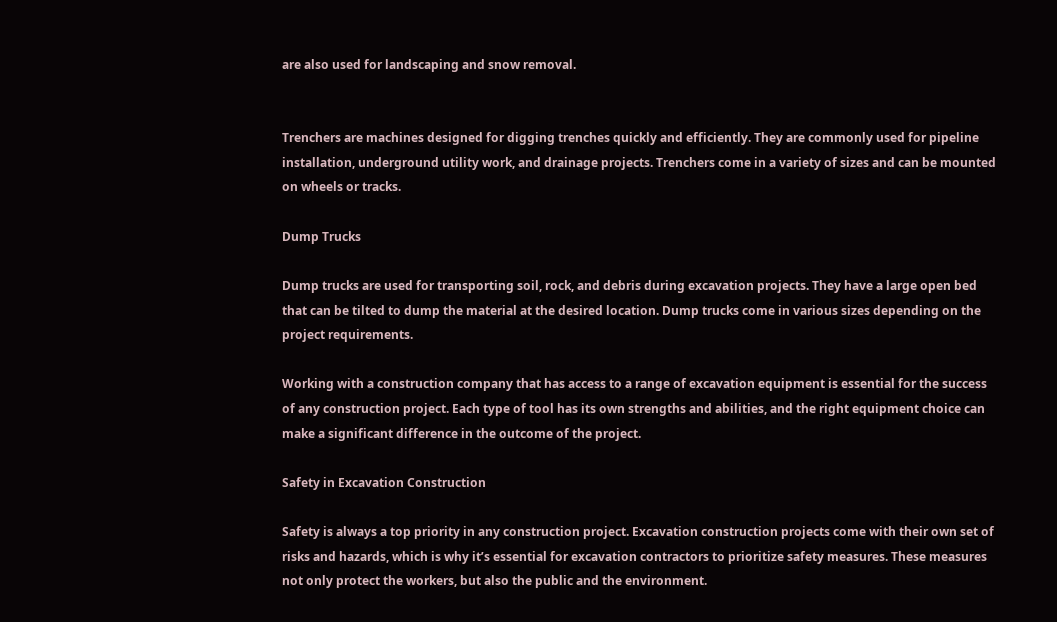are also used for landscaping and snow removal.


Trenchers are machines designed for digging trenches quickly and efficiently. They are commonly used for pipeline installation, underground utility work, and drainage projects. Trenchers come in a variety of sizes and can be mounted on wheels or tracks.

Dump Trucks

Dump trucks are used for transporting soil, rock, and debris during excavation projects. They have a large open bed that can be tilted to dump the material at the desired location. Dump trucks come in various sizes depending on the project requirements.

Working with a construction company that has access to a range of excavation equipment is essential for the success of any construction project. Each type of tool has its own strengths and abilities, and the right equipment choice can make a significant difference in the outcome of the project.

Safety in Excavation Construction

Safety is always a top priority in any construction project. Excavation construction projects come with their own set of risks and hazards, which is why it’s essential for excavation contractors to prioritize safety measures. These measures not only protect the workers, but also the public and the environment.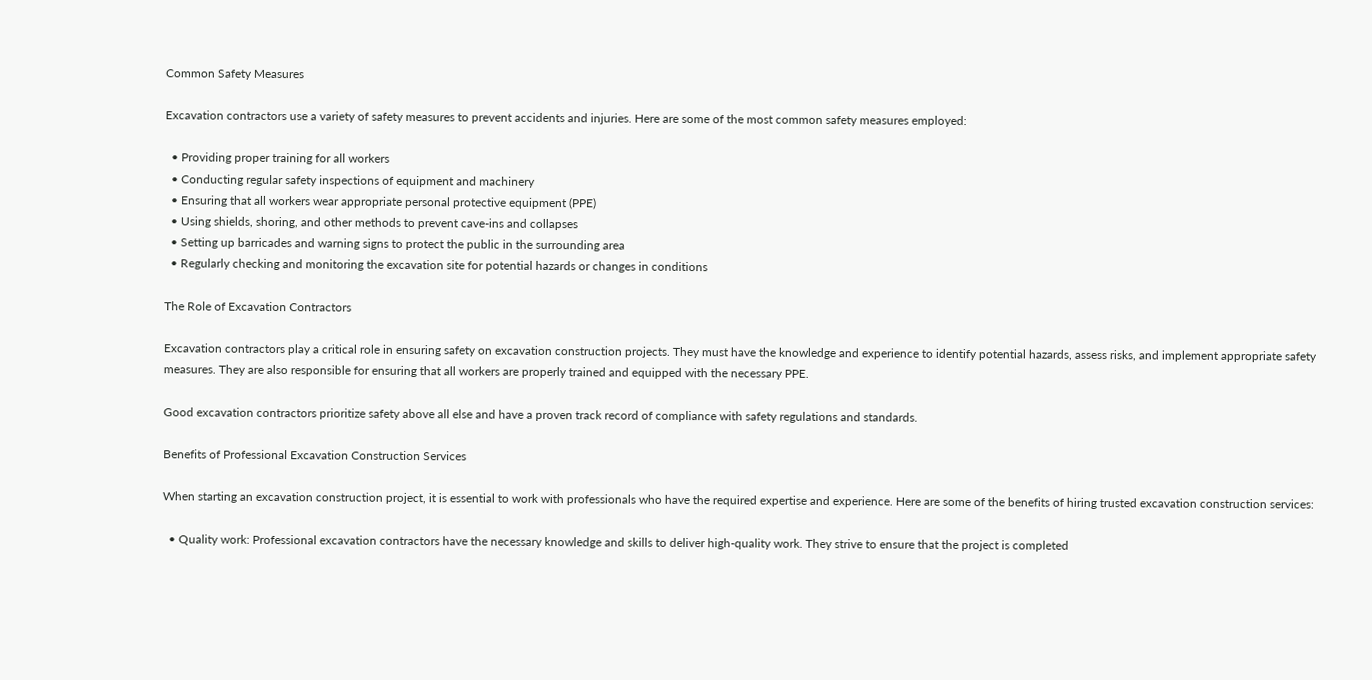Common Safety Measures

Excavation contractors use a variety of safety measures to prevent accidents and injuries. Here are some of the most common safety measures employed:

  • Providing proper training for all workers
  • Conducting regular safety inspections of equipment and machinery
  • Ensuring that all workers wear appropriate personal protective equipment (PPE)
  • Using shields, shoring, and other methods to prevent cave-ins and collapses
  • Setting up barricades and warning signs to protect the public in the surrounding area
  • Regularly checking and monitoring the excavation site for potential hazards or changes in conditions

The Role of Excavation Contractors

Excavation contractors play a critical role in ensuring safety on excavation construction projects. They must have the knowledge and experience to identify potential hazards, assess risks, and implement appropriate safety measures. They are also responsible for ensuring that all workers are properly trained and equipped with the necessary PPE.

Good excavation contractors prioritize safety above all else and have a proven track record of compliance with safety regulations and standards.

Benefits of Professional Excavation Construction Services

When starting an excavation construction project, it is essential to work with professionals who have the required expertise and experience. Here are some of the benefits of hiring trusted excavation construction services:

  • Quality work: Professional excavation contractors have the necessary knowledge and skills to deliver high-quality work. They strive to ensure that the project is completed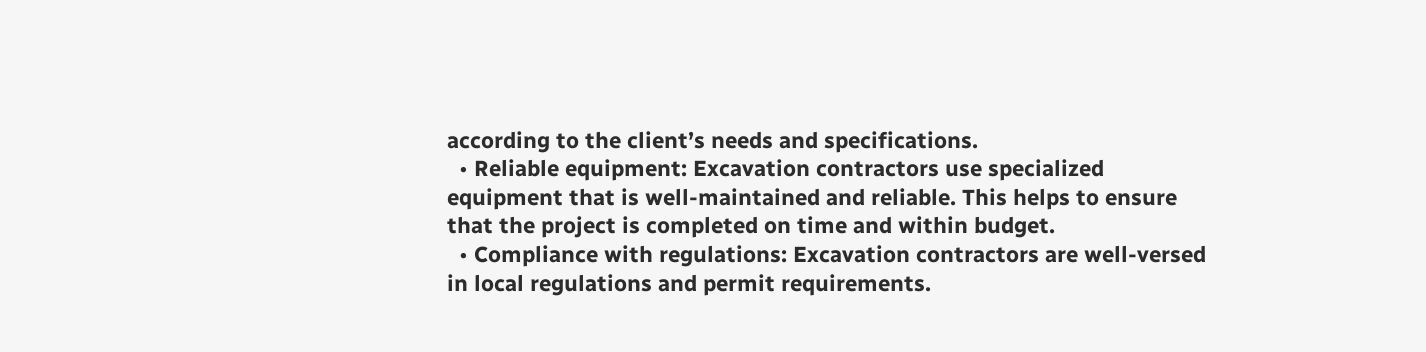according to the client’s needs and specifications.
  • Reliable equipment: Excavation contractors use specialized equipment that is well-maintained and reliable. This helps to ensure that the project is completed on time and within budget.
  • Compliance with regulations: Excavation contractors are well-versed in local regulations and permit requirements.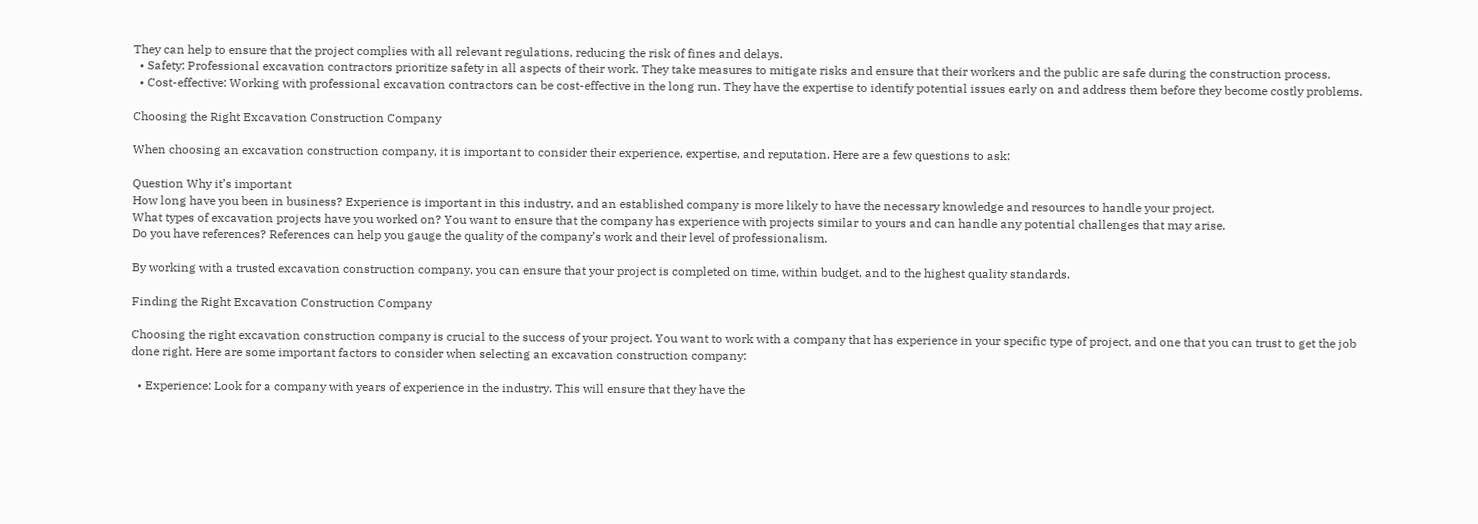They can help to ensure that the project complies with all relevant regulations, reducing the risk of fines and delays.
  • Safety: Professional excavation contractors prioritize safety in all aspects of their work. They take measures to mitigate risks and ensure that their workers and the public are safe during the construction process.
  • Cost-effective: Working with professional excavation contractors can be cost-effective in the long run. They have the expertise to identify potential issues early on and address them before they become costly problems.

Choosing the Right Excavation Construction Company

When choosing an excavation construction company, it is important to consider their experience, expertise, and reputation. Here are a few questions to ask:

Question Why it’s important
How long have you been in business? Experience is important in this industry, and an established company is more likely to have the necessary knowledge and resources to handle your project.
What types of excavation projects have you worked on? You want to ensure that the company has experience with projects similar to yours and can handle any potential challenges that may arise.
Do you have references? References can help you gauge the quality of the company’s work and their level of professionalism.

By working with a trusted excavation construction company, you can ensure that your project is completed on time, within budget, and to the highest quality standards.

Finding the Right Excavation Construction Company

Choosing the right excavation construction company is crucial to the success of your project. You want to work with a company that has experience in your specific type of project, and one that you can trust to get the job done right. Here are some important factors to consider when selecting an excavation construction company:

  • Experience: Look for a company with years of experience in the industry. This will ensure that they have the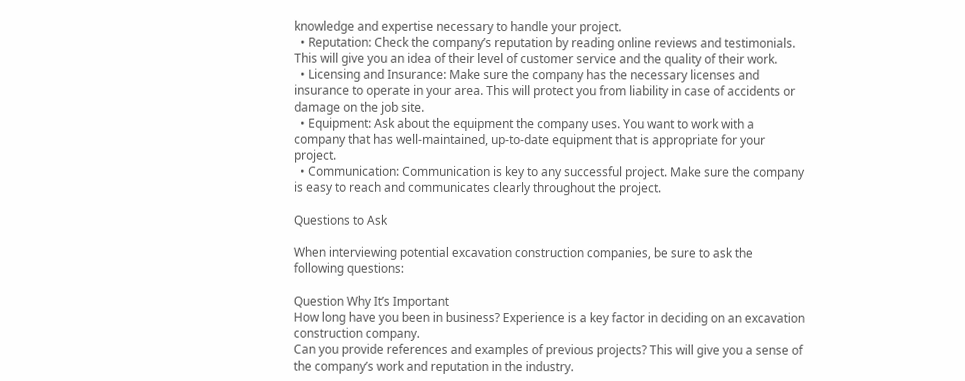knowledge and expertise necessary to handle your project.
  • Reputation: Check the company’s reputation by reading online reviews and testimonials. This will give you an idea of their level of customer service and the quality of their work.
  • Licensing and Insurance: Make sure the company has the necessary licenses and insurance to operate in your area. This will protect you from liability in case of accidents or damage on the job site.
  • Equipment: Ask about the equipment the company uses. You want to work with a company that has well-maintained, up-to-date equipment that is appropriate for your project.
  • Communication: Communication is key to any successful project. Make sure the company is easy to reach and communicates clearly throughout the project.

Questions to Ask

When interviewing potential excavation construction companies, be sure to ask the following questions:

Question Why It’s Important
How long have you been in business? Experience is a key factor in deciding on an excavation construction company.
Can you provide references and examples of previous projects? This will give you a sense of the company’s work and reputation in the industry.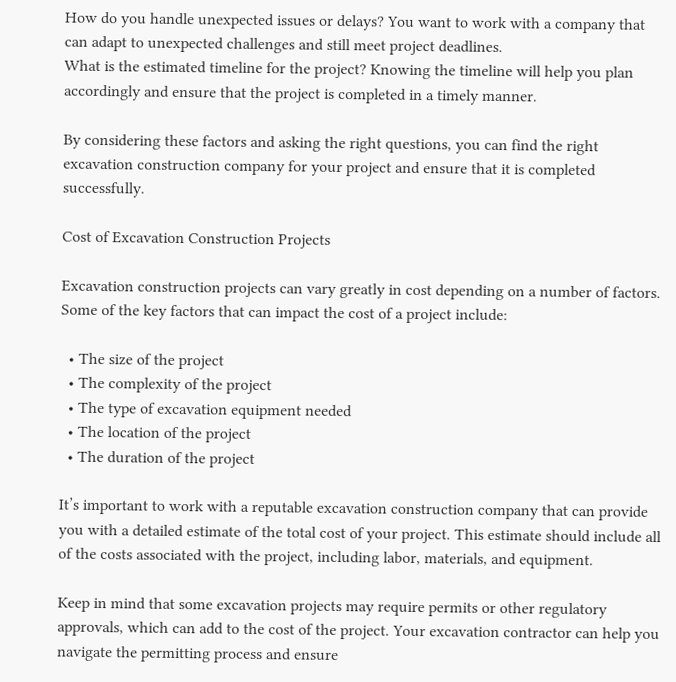How do you handle unexpected issues or delays? You want to work with a company that can adapt to unexpected challenges and still meet project deadlines.
What is the estimated timeline for the project? Knowing the timeline will help you plan accordingly and ensure that the project is completed in a timely manner.

By considering these factors and asking the right questions, you can find the right excavation construction company for your project and ensure that it is completed successfully.

Cost of Excavation Construction Projects

Excavation construction projects can vary greatly in cost depending on a number of factors. Some of the key factors that can impact the cost of a project include:

  • The size of the project
  • The complexity of the project
  • The type of excavation equipment needed
  • The location of the project
  • The duration of the project

It’s important to work with a reputable excavation construction company that can provide you with a detailed estimate of the total cost of your project. This estimate should include all of the costs associated with the project, including labor, materials, and equipment.

Keep in mind that some excavation projects may require permits or other regulatory approvals, which can add to the cost of the project. Your excavation contractor can help you navigate the permitting process and ensure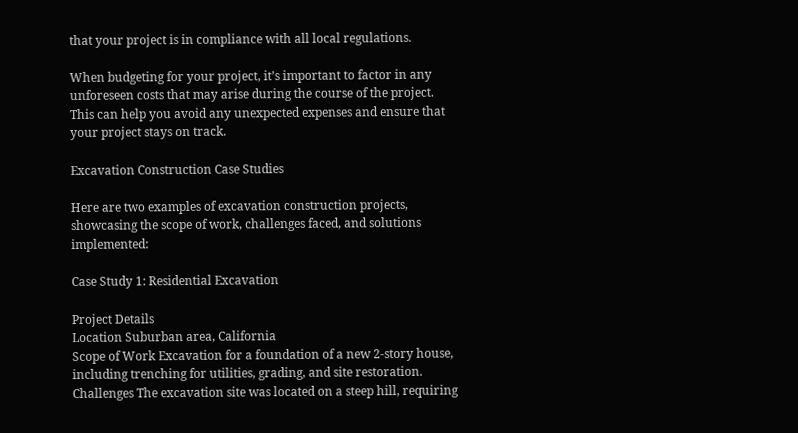that your project is in compliance with all local regulations.

When budgeting for your project, it’s important to factor in any unforeseen costs that may arise during the course of the project. This can help you avoid any unexpected expenses and ensure that your project stays on track.

Excavation Construction Case Studies

Here are two examples of excavation construction projects, showcasing the scope of work, challenges faced, and solutions implemented:

Case Study 1: Residential Excavation

Project Details
Location Suburban area, California
Scope of Work Excavation for a foundation of a new 2-story house, including trenching for utilities, grading, and site restoration.
Challenges The excavation site was located on a steep hill, requiring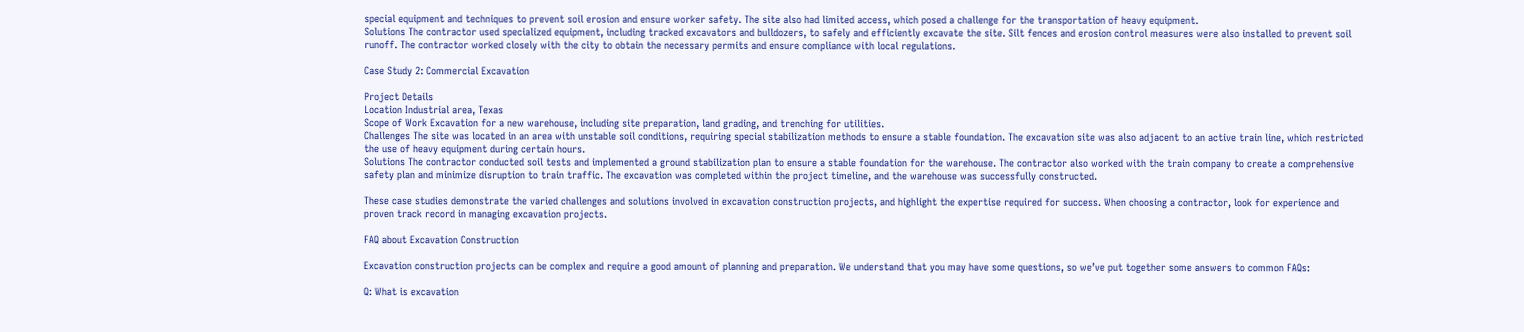special equipment and techniques to prevent soil erosion and ensure worker safety. The site also had limited access, which posed a challenge for the transportation of heavy equipment.
Solutions The contractor used specialized equipment, including tracked excavators and bulldozers, to safely and efficiently excavate the site. Silt fences and erosion control measures were also installed to prevent soil runoff. The contractor worked closely with the city to obtain the necessary permits and ensure compliance with local regulations.

Case Study 2: Commercial Excavation

Project Details
Location Industrial area, Texas
Scope of Work Excavation for a new warehouse, including site preparation, land grading, and trenching for utilities.
Challenges The site was located in an area with unstable soil conditions, requiring special stabilization methods to ensure a stable foundation. The excavation site was also adjacent to an active train line, which restricted the use of heavy equipment during certain hours.
Solutions The contractor conducted soil tests and implemented a ground stabilization plan to ensure a stable foundation for the warehouse. The contractor also worked with the train company to create a comprehensive safety plan and minimize disruption to train traffic. The excavation was completed within the project timeline, and the warehouse was successfully constructed.

These case studies demonstrate the varied challenges and solutions involved in excavation construction projects, and highlight the expertise required for success. When choosing a contractor, look for experience and proven track record in managing excavation projects.

FAQ about Excavation Construction

Excavation construction projects can be complex and require a good amount of planning and preparation. We understand that you may have some questions, so we’ve put together some answers to common FAQs:

Q: What is excavation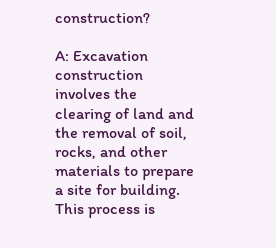construction?

A: Excavation construction involves the clearing of land and the removal of soil, rocks, and other materials to prepare a site for building. This process is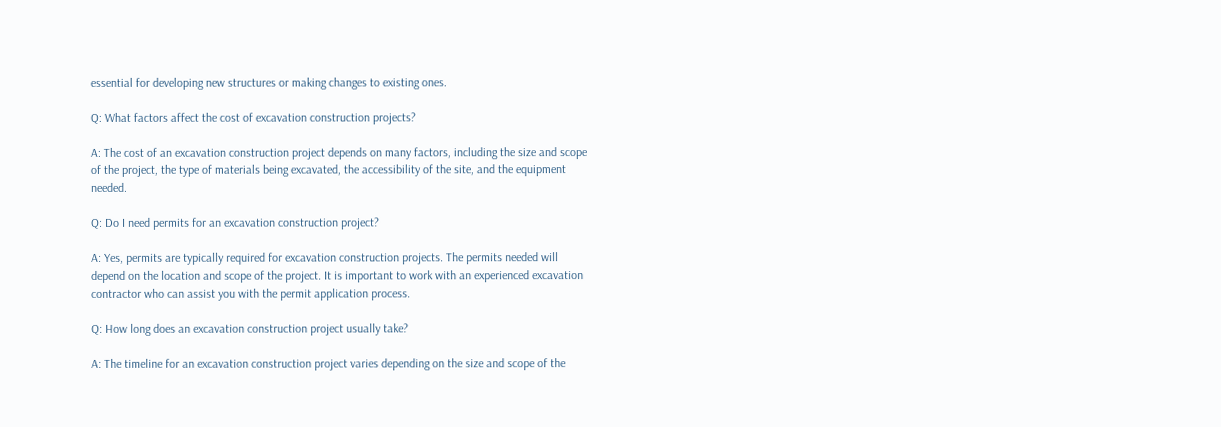essential for developing new structures or making changes to existing ones.

Q: What factors affect the cost of excavation construction projects?

A: The cost of an excavation construction project depends on many factors, including the size and scope of the project, the type of materials being excavated, the accessibility of the site, and the equipment needed.

Q: Do I need permits for an excavation construction project?

A: Yes, permits are typically required for excavation construction projects. The permits needed will depend on the location and scope of the project. It is important to work with an experienced excavation contractor who can assist you with the permit application process.

Q: How long does an excavation construction project usually take?

A: The timeline for an excavation construction project varies depending on the size and scope of the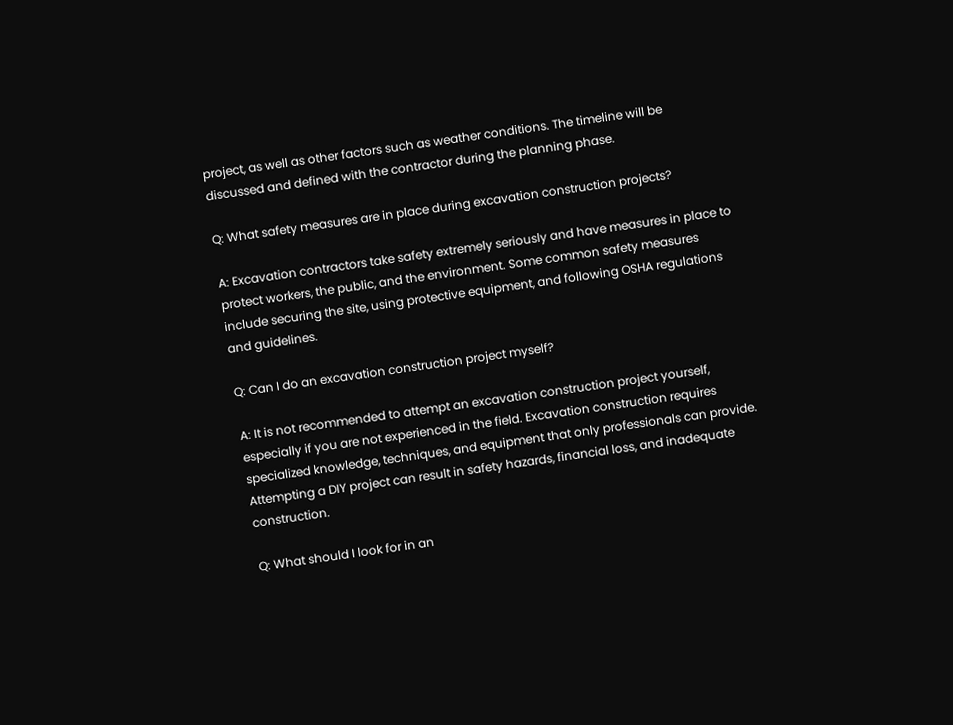project, as well as other factors such as weather conditions. The timeline will be discussed and defined with the contractor during the planning phase.

Q: What safety measures are in place during excavation construction projects?

A: Excavation contractors take safety extremely seriously and have measures in place to protect workers, the public, and the environment. Some common safety measures include securing the site, using protective equipment, and following OSHA regulations and guidelines.

Q: Can I do an excavation construction project myself?

A: It is not recommended to attempt an excavation construction project yourself, especially if you are not experienced in the field. Excavation construction requires specialized knowledge, techniques, and equipment that only professionals can provide. Attempting a DIY project can result in safety hazards, financial loss, and inadequate construction.

Q: What should I look for in an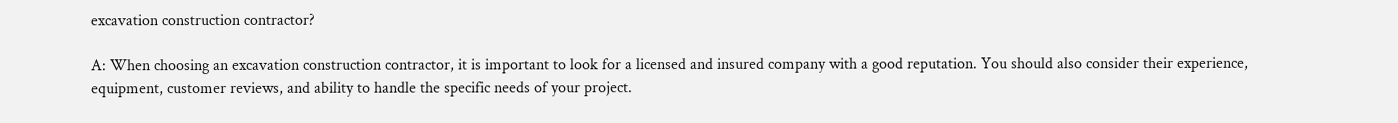excavation construction contractor?

A: When choosing an excavation construction contractor, it is important to look for a licensed and insured company with a good reputation. You should also consider their experience, equipment, customer reviews, and ability to handle the specific needs of your project.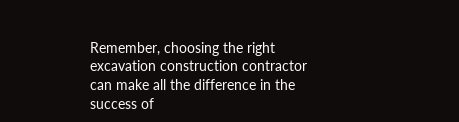Remember, choosing the right excavation construction contractor can make all the difference in the success of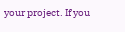your project. If you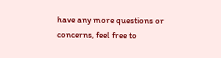have any more questions or concerns, feel free to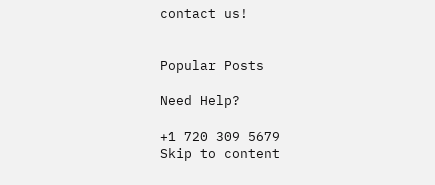contact us!


Popular Posts

Need Help?

+1 720 309 5679
Skip to content